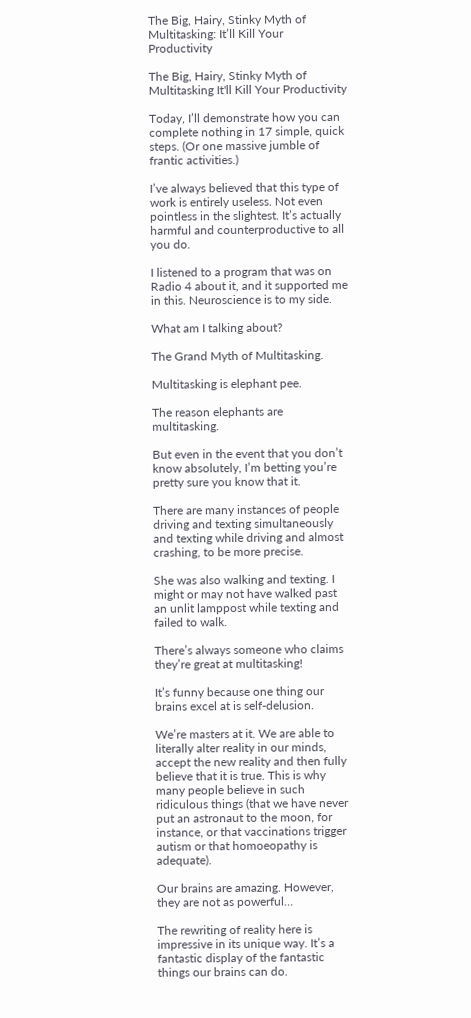The Big, Hairy, Stinky Myth of Multitasking: It’ll Kill Your Productivity

The Big, Hairy, Stinky Myth of Multitasking It'll Kill Your Productivity

Today, I’ll demonstrate how you can complete nothing in 17 simple, quick steps. (Or one massive jumble of frantic activities.)

I’ve always believed that this type of work is entirely useless. Not even pointless in the slightest. It’s actually harmful and counterproductive to all you do.

I listened to a program that was on Radio 4 about it, and it supported me in this. Neuroscience is to my side.

What am I talking about?

The Grand Myth of Multitasking.

Multitasking is elephant pee.

The reason elephants are multitasking.

But even in the event that you don’t know absolutely, I’m betting you’re pretty sure you know that it.

There are many instances of people driving and texting simultaneously and texting while driving and almost crashing, to be more precise.

She was also walking and texting. I might or may not have walked past an unlit lamppost while texting and failed to walk.

There’s always someone who claims they’re great at multitasking!

It’s funny because one thing our brains excel at is self-delusion.

We’re masters at it. We are able to literally alter reality in our minds, accept the new reality and then fully believe that it is true. This is why many people believe in such ridiculous things (that we have never put an astronaut to the moon, for instance, or that vaccinations trigger autism or that homoeopathy is adequate).

Our brains are amazing. However, they are not as powerful…

The rewriting of reality here is impressive in its unique way. It’s a fantastic display of the fantastic things our brains can do.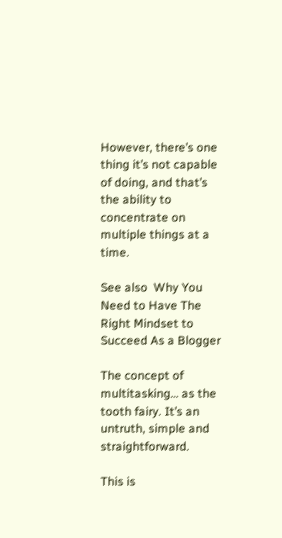However, there’s one thing it’s not capable of doing, and that’s the ability to concentrate on multiple things at a time.

See also  Why You Need to Have The Right Mindset to Succeed As a Blogger

The concept of multitasking… as the tooth fairy. It’s an untruth, simple and straightforward.

This is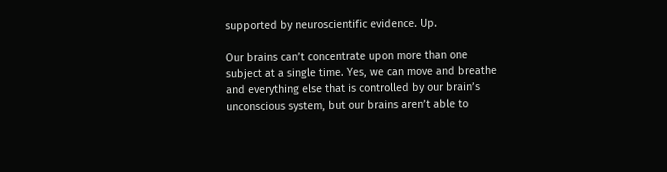supported by neuroscientific evidence. Up.

Our brains can’t concentrate upon more than one subject at a single time. Yes, we can move and breathe and everything else that is controlled by our brain’s unconscious system, but our brains aren’t able to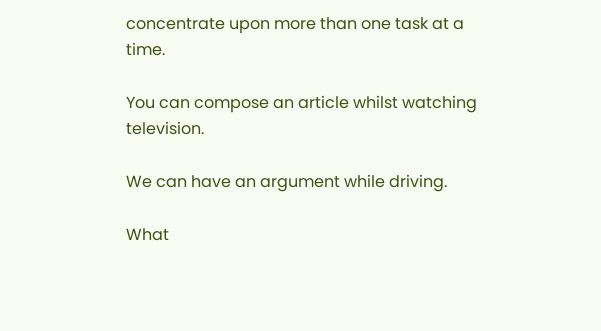concentrate upon more than one task at a time.

You can compose an article whilst watching television.

We can have an argument while driving.

What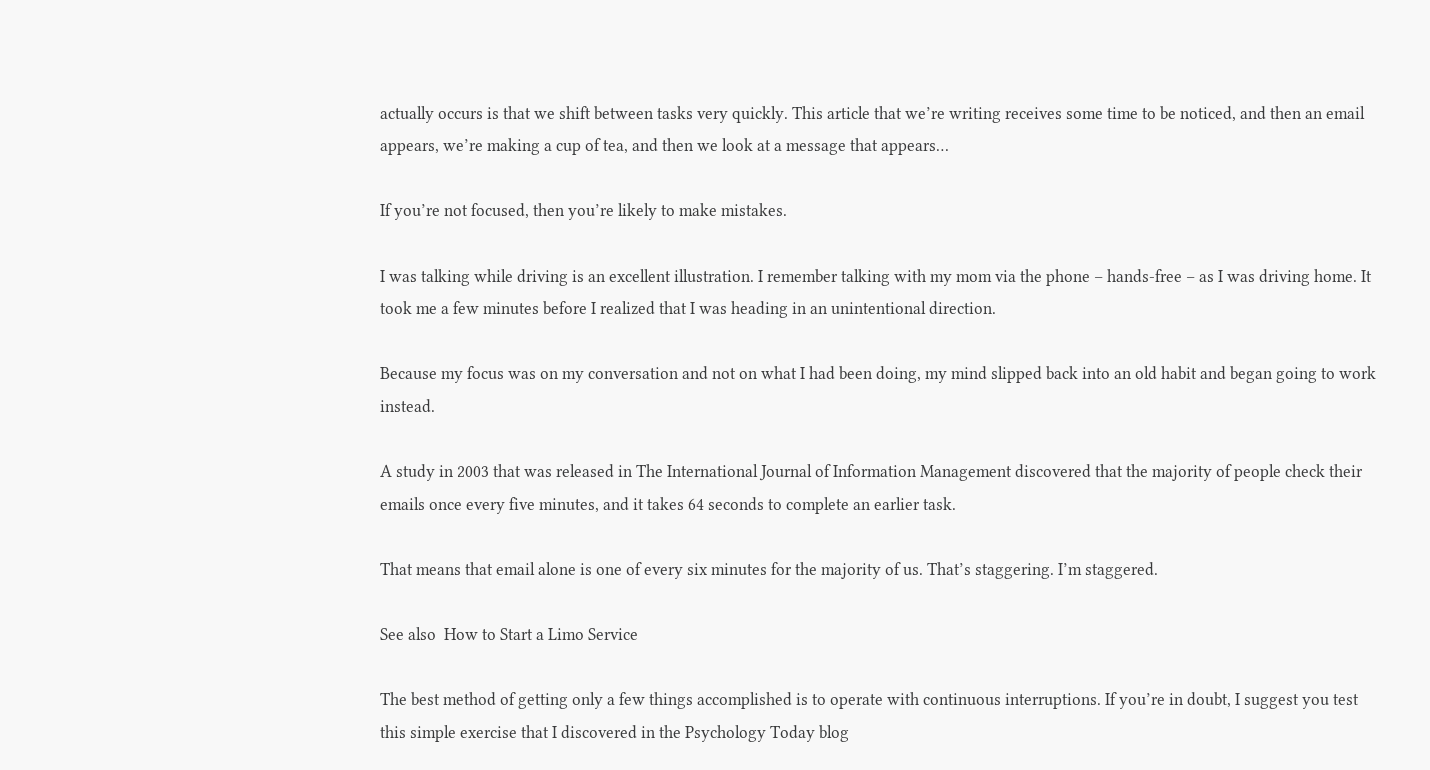actually occurs is that we shift between tasks very quickly. This article that we’re writing receives some time to be noticed, and then an email appears, we’re making a cup of tea, and then we look at a message that appears…

If you’re not focused, then you’re likely to make mistakes.

I was talking while driving is an excellent illustration. I remember talking with my mom via the phone – hands-free – as I was driving home. It took me a few minutes before I realized that I was heading in an unintentional direction.

Because my focus was on my conversation and not on what I had been doing, my mind slipped back into an old habit and began going to work instead.

A study in 2003 that was released in The International Journal of Information Management discovered that the majority of people check their emails once every five minutes, and it takes 64 seconds to complete an earlier task.

That means that email alone is one of every six minutes for the majority of us. That’s staggering. I’m staggered.

See also  How to Start a Limo Service

The best method of getting only a few things accomplished is to operate with continuous interruptions. If you’re in doubt, I suggest you test this simple exercise that I discovered in the Psychology Today blog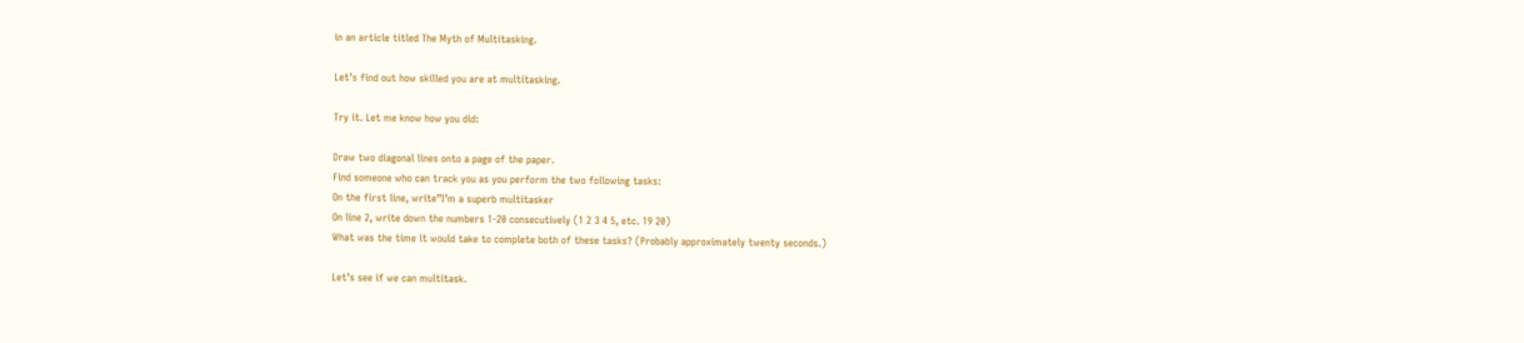in an article titled The Myth of Multitasking.

Let’s find out how skilled you are at multitasking.

Try it. Let me know how you did:

Draw two diagonal lines onto a page of the paper.
Find someone who can track you as you perform the two following tasks:
On the first line, write”I’m a superb multitasker
On line 2, write down the numbers 1-20 consecutively (1 2 3 4 5, etc. 19 20)
What was the time it would take to complete both of these tasks? (Probably approximately twenty seconds.)

Let’s see if we can multitask.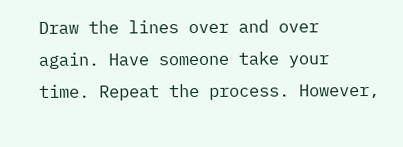Draw the lines over and over again. Have someone take your time. Repeat the process. However,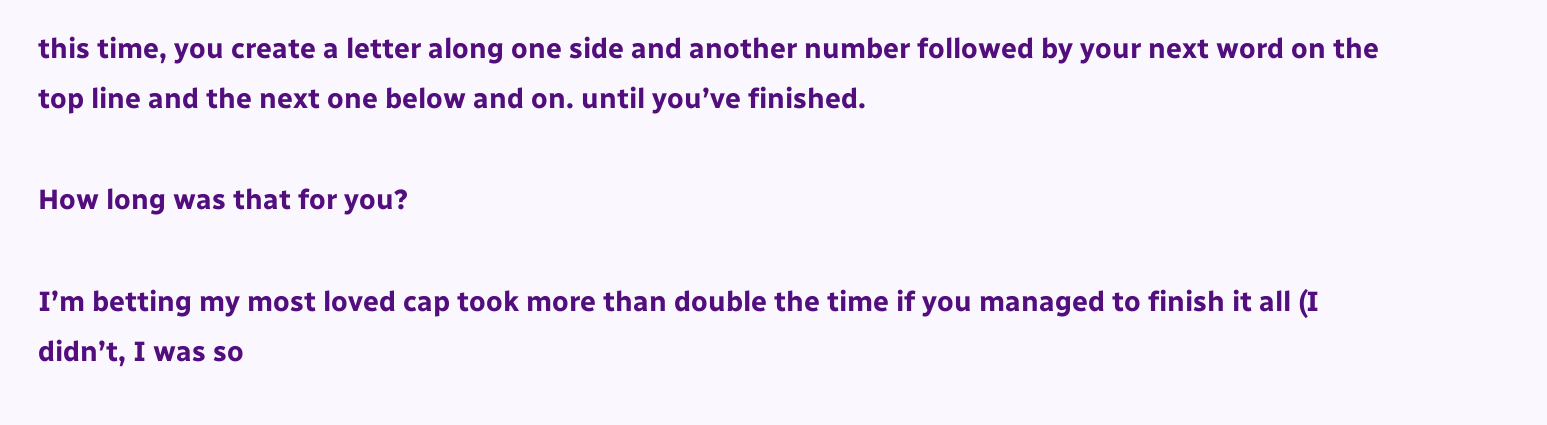this time, you create a letter along one side and another number followed by your next word on the top line and the next one below and on. until you’ve finished.

How long was that for you?

I’m betting my most loved cap took more than double the time if you managed to finish it all (I didn’t, I was so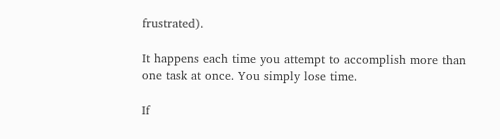frustrated).

It happens each time you attempt to accomplish more than one task at once. You simply lose time.

If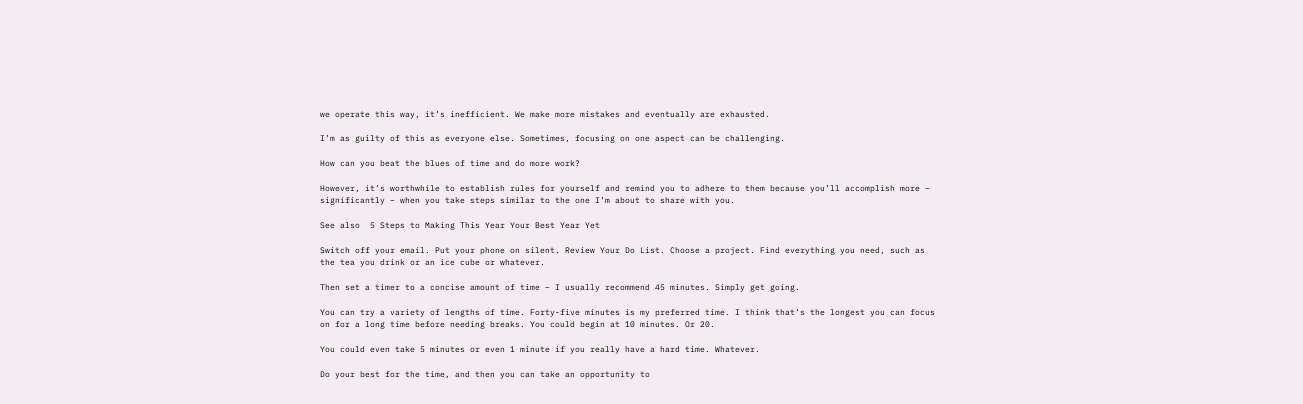we operate this way, it’s inefficient. We make more mistakes and eventually are exhausted.

I’m as guilty of this as everyone else. Sometimes, focusing on one aspect can be challenging.

How can you beat the blues of time and do more work?

However, it’s worthwhile to establish rules for yourself and remind you to adhere to them because you’ll accomplish more – significantly – when you take steps similar to the one I’m about to share with you.

See also  5 Steps to Making This Year Your Best Year Yet

Switch off your email. Put your phone on silent. Review Your Do List. Choose a project. Find everything you need, such as the tea you drink or an ice cube or whatever.

Then set a timer to a concise amount of time – I usually recommend 45 minutes. Simply get going.

You can try a variety of lengths of time. Forty-five minutes is my preferred time. I think that’s the longest you can focus on for a long time before needing breaks. You could begin at 10 minutes. Or 20.

You could even take 5 minutes or even 1 minute if you really have a hard time. Whatever.

Do your best for the time, and then you can take an opportunity to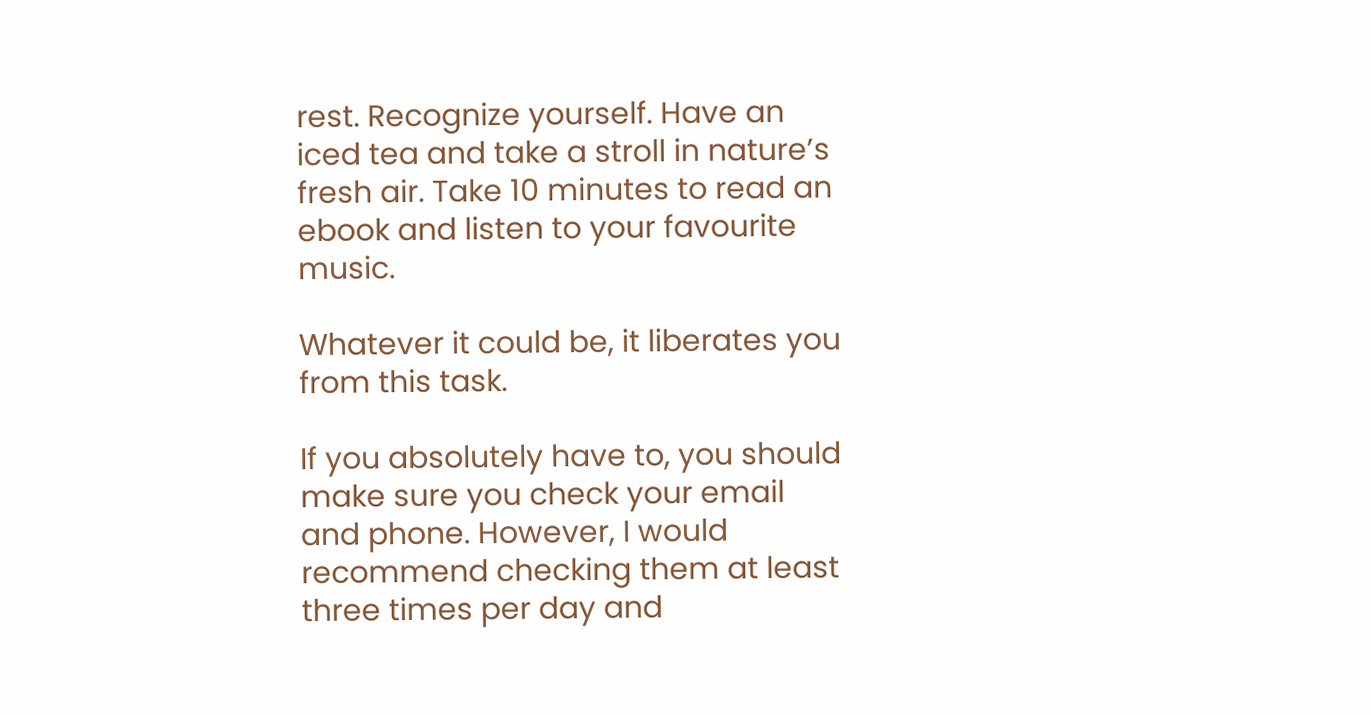rest. Recognize yourself. Have an iced tea and take a stroll in nature’s fresh air. Take 10 minutes to read an ebook and listen to your favourite music.

Whatever it could be, it liberates you from this task.

If you absolutely have to, you should make sure you check your email and phone. However, I would recommend checking them at least three times per day and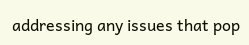addressing any issues that pop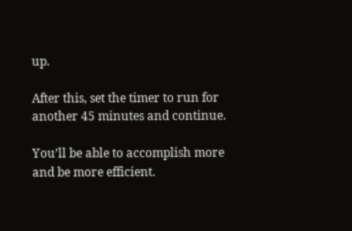up.

After this, set the timer to run for another 45 minutes and continue.

You’ll be able to accomplish more and be more efficient.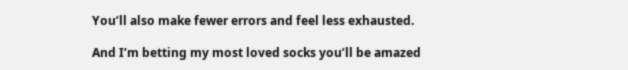You’ll also make fewer errors and feel less exhausted.

And I’m betting my most loved socks you’ll be amazed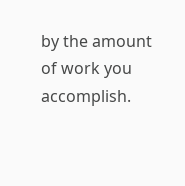by the amount of work you accomplish.